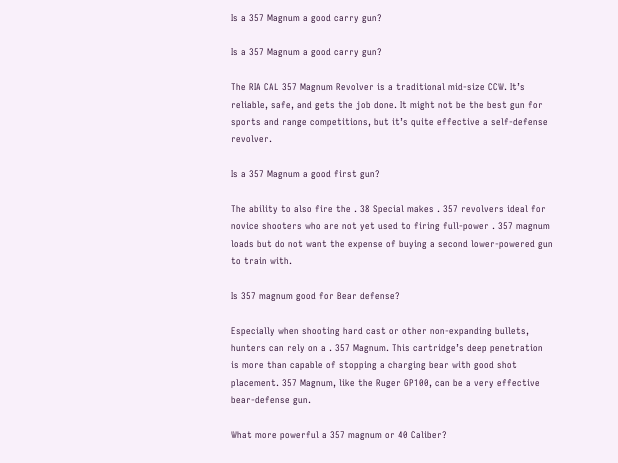Is a 357 Magnum a good carry gun?

Is a 357 Magnum a good carry gun?

The RIA CAL 357 Magnum Revolver is a traditional mid-size CCW. It’s reliable, safe, and gets the job done. It might not be the best gun for sports and range competitions, but it’s quite effective a self-defense revolver.

Is a 357 Magnum a good first gun?

The ability to also fire the . 38 Special makes . 357 revolvers ideal for novice shooters who are not yet used to firing full-power . 357 magnum loads but do not want the expense of buying a second lower-powered gun to train with.

Is 357 magnum good for Bear defense?

Especially when shooting hard cast or other non-expanding bullets, hunters can rely on a . 357 Magnum. This cartridge’s deep penetration is more than capable of stopping a charging bear with good shot placement. 357 Magnum, like the Ruger GP100, can be a very effective bear-defense gun.

What more powerful a 357 magnum or 40 Caliber?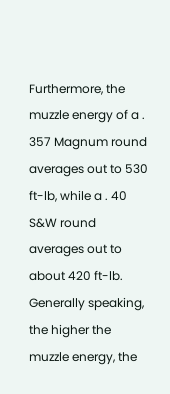Furthermore, the muzzle energy of a . 357 Magnum round averages out to 530 ft-lb, while a . 40 S&W round averages out to about 420 ft-lb. Generally speaking, the higher the muzzle energy, the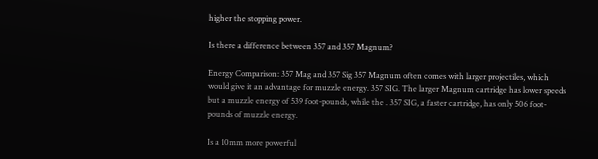higher the stopping power.

Is there a difference between 357 and 357 Magnum?

Energy Comparison: 357 Mag and 357 Sig 357 Magnum often comes with larger projectiles, which would give it an advantage for muzzle energy. 357 SIG. The larger Magnum cartridge has lower speeds but a muzzle energy of 539 foot-pounds, while the . 357 SIG, a faster cartridge, has only 506 foot-pounds of muzzle energy.

Is a 10mm more powerful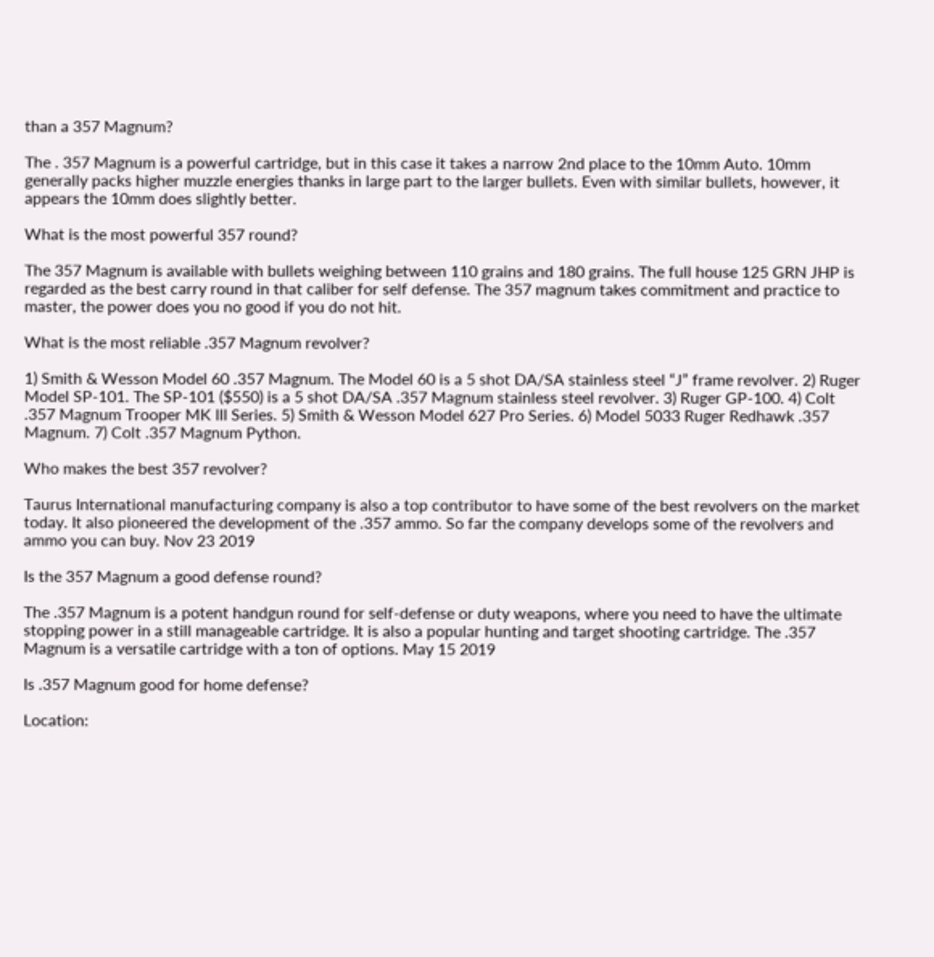than a 357 Magnum?

The . 357 Magnum is a powerful cartridge, but in this case it takes a narrow 2nd place to the 10mm Auto. 10mm generally packs higher muzzle energies thanks in large part to the larger bullets. Even with similar bullets, however, it appears the 10mm does slightly better.

What is the most powerful 357 round?

The 357 Magnum is available with bullets weighing between 110 grains and 180 grains. The full house 125 GRN JHP is regarded as the best carry round in that caliber for self defense. The 357 magnum takes commitment and practice to master, the power does you no good if you do not hit.

What is the most reliable .357 Magnum revolver?

1) Smith & Wesson Model 60 .357 Magnum. The Model 60 is a 5 shot DA/SA stainless steel “J” frame revolver. 2) Ruger Model SP-101. The SP-101 ($550) is a 5 shot DA/SA .357 Magnum stainless steel revolver. 3) Ruger GP-100. 4) Colt .357 Magnum Trooper MK III Series. 5) Smith & Wesson Model 627 Pro Series. 6) Model 5033 Ruger Redhawk .357 Magnum. 7) Colt .357 Magnum Python.

Who makes the best 357 revolver?

Taurus International manufacturing company is also a top contributor to have some of the best revolvers on the market today. It also pioneered the development of the .357 ammo. So far the company develops some of the revolvers and ammo you can buy. Nov 23 2019

Is the 357 Magnum a good defense round?

The .357 Magnum is a potent handgun round for self-defense or duty weapons, where you need to have the ultimate stopping power in a still manageable cartridge. It is also a popular hunting and target shooting cartridge. The .357 Magnum is a versatile cartridge with a ton of options. May 15 2019

Is .357 Magnum good for home defense?

Location: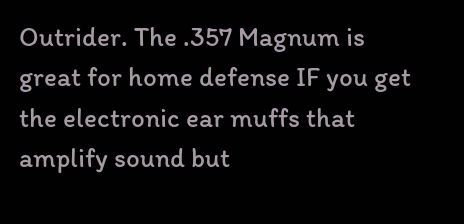Outrider. The .357 Magnum is great for home defense IF you get the electronic ear muffs that amplify sound but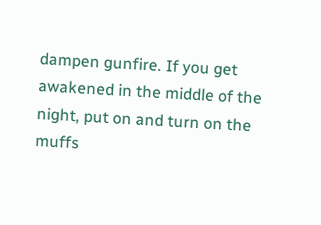dampen gunfire. If you get awakened in the middle of the night, put on and turn on the muffs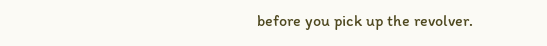before you pick up the revolver.